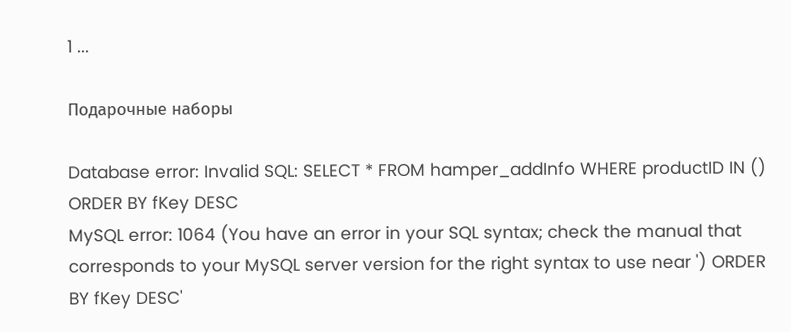1 ...

Подарочные наборы

Database error: Invalid SQL: SELECT * FROM hamper_addInfo WHERE productID IN () ORDER BY fKey DESC
MySQL error: 1064 (You have an error in your SQL syntax; check the manual that corresponds to your MySQL server version for the right syntax to use near ') ORDER BY fKey DESC'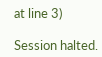at line 3)

Session halted.